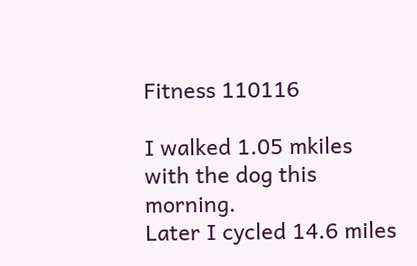Fitness 110116

I walked 1.05 mkiles with the dog this morning.
Later I cycled 14.6 miles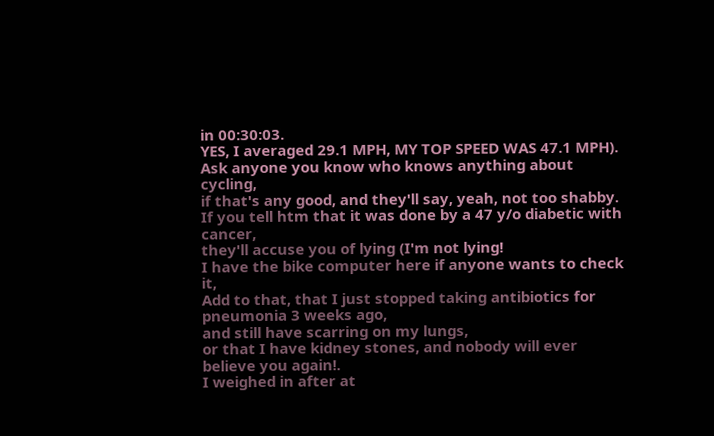in 00:30:03.
YES, I averaged 29.1 MPH, MY TOP SPEED WAS 47.1 MPH). Ask anyone you know who knows anything about cycling,
if that's any good, and they'll say, yeah, not too shabby.
If you tell htm that it was done by a 47 y/o diabetic with cancer,
they'll accuse you of lying (I'm not lying!
I have the bike computer here if anyone wants to check it,
Add to that, that I just stopped taking antibiotics for pneumonia 3 weeks ago,
and still have scarring on my lungs,
or that I have kidney stones, and nobody will ever believe you again!.
I weighed in after at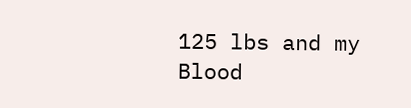125 lbs and my Blood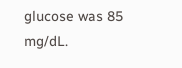glucose was 85 mg/dL.